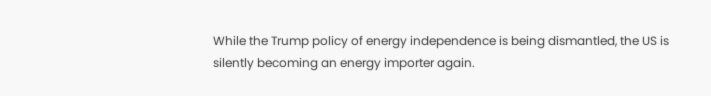While the Trump policy of energy independence is being dismantled, the US is silently becoming an energy importer again.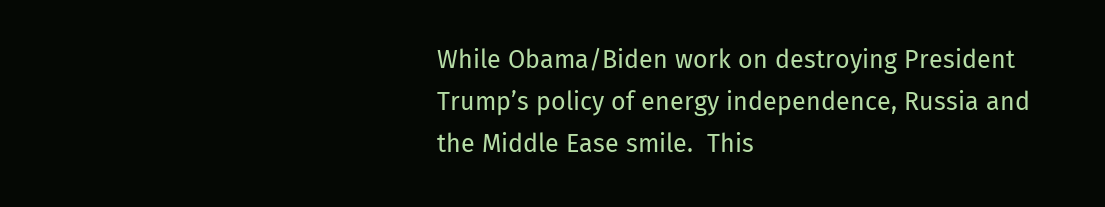While Obama/Biden work on destroying President Trump’s policy of energy independence, Russia and the Middle Ease smile.  This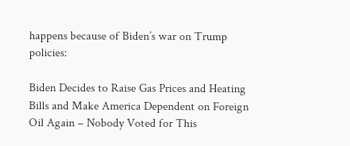happens because of Biden’s war on Trump policies:

Biden Decides to Raise Gas Prices and Heating Bills and Make America Dependent on Foreign Oil Again – Nobody Voted for This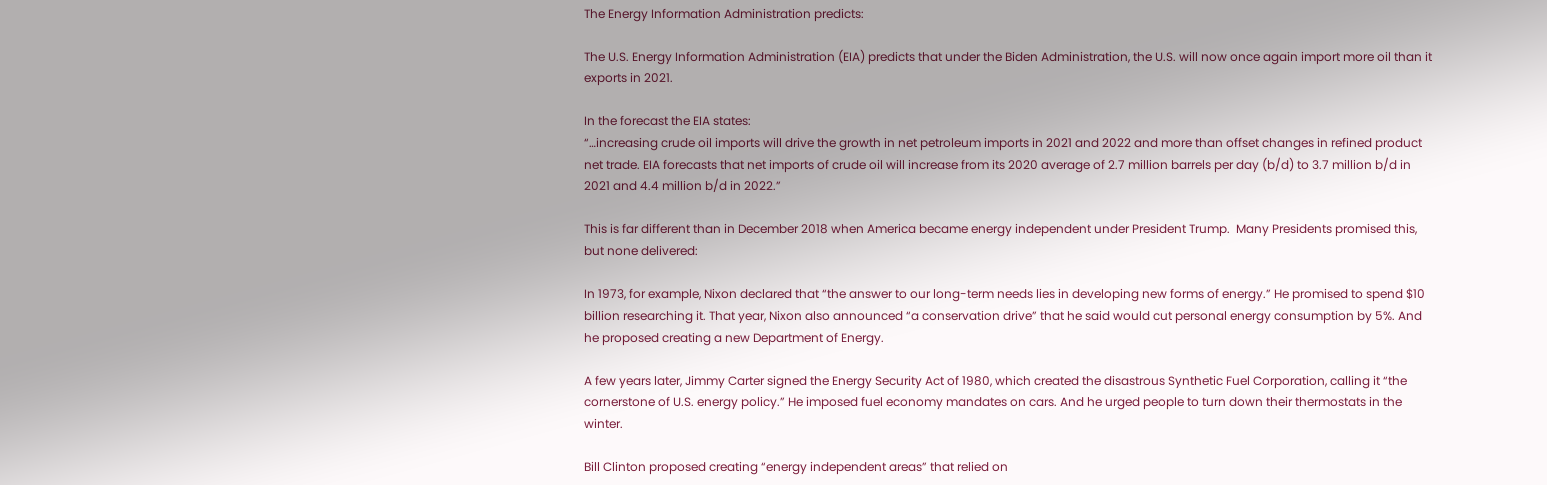The Energy Information Administration predicts:

The U.S. Energy Information Administration (EIA) predicts that under the Biden Administration, the U.S. will now once again import more oil than it exports in 2021.

In the forecast the EIA states:
“…increasing crude oil imports will drive the growth in net petroleum imports in 2021 and 2022 and more than offset changes in refined product net trade. EIA forecasts that net imports of crude oil will increase from its 2020 average of 2.7 million barrels per day (b/d) to 3.7 million b/d in 2021 and 4.4 million b/d in 2022.”

This is far different than in December 2018 when America became energy independent under President Trump.  Many Presidents promised this, but none delivered:

In 1973, for example, Nixon declared that “the answer to our long-term needs lies in developing new forms of energy.” He promised to spend $10 billion researching it. That year, Nixon also announced “a conservation drive” that he said would cut personal energy consumption by 5%. And he proposed creating a new Department of Energy.

A few years later, Jimmy Carter signed the Energy Security Act of 1980, which created the disastrous Synthetic Fuel Corporation, calling it “the cornerstone of U.S. energy policy.” He imposed fuel economy mandates on cars. And he urged people to turn down their thermostats in the winter.

Bill Clinton proposed creating “energy independent areas” that relied on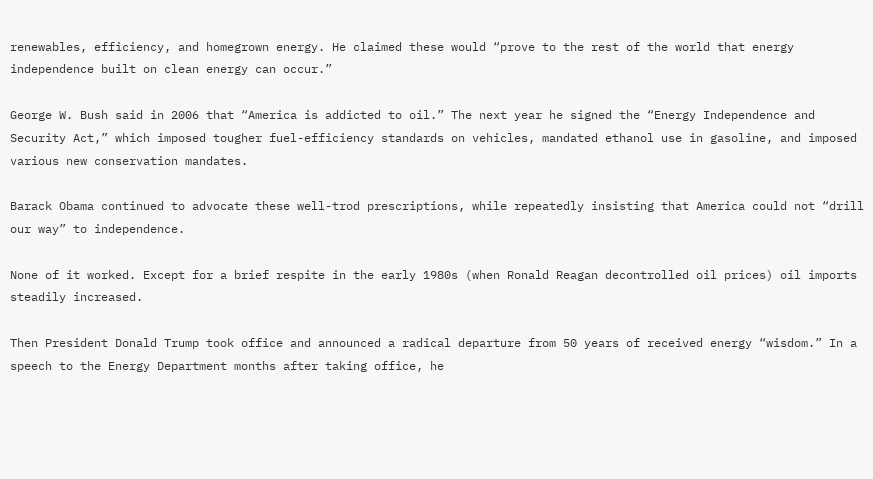renewables, efficiency, and homegrown energy. He claimed these would “prove to the rest of the world that energy independence built on clean energy can occur.”

George W. Bush said in 2006 that “America is addicted to oil.” The next year he signed the “Energy Independence and Security Act,” which imposed tougher fuel-efficiency standards on vehicles, mandated ethanol use in gasoline, and imposed various new conservation mandates.

Barack Obama continued to advocate these well-trod prescriptions, while repeatedly insisting that America could not “drill our way” to independence.

None of it worked. Except for a brief respite in the early 1980s (when Ronald Reagan decontrolled oil prices) oil imports steadily increased.

Then President Donald Trump took office and announced a radical departure from 50 years of received energy “wisdom.” In a speech to the Energy Department months after taking office, he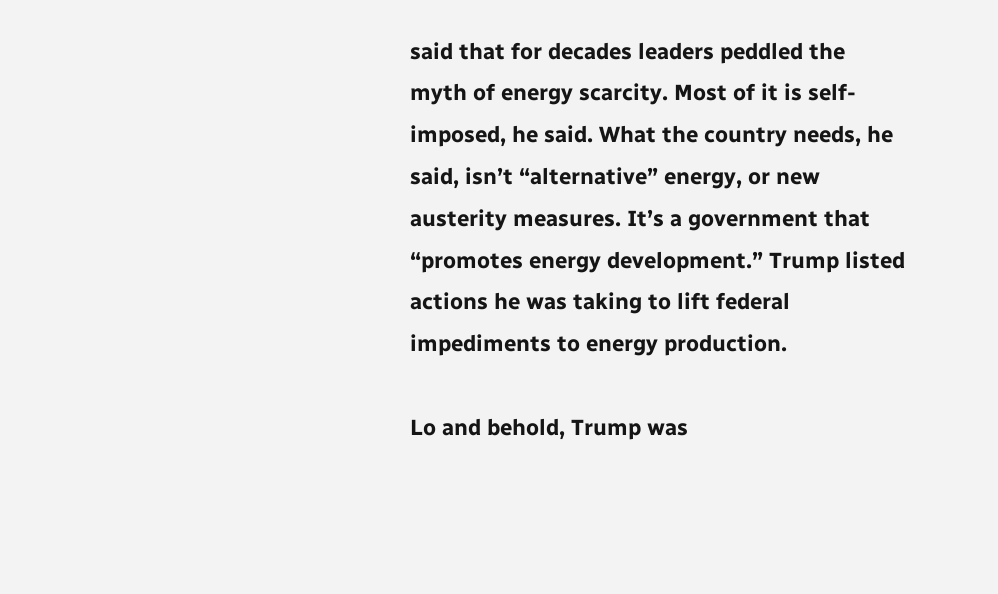said that for decades leaders peddled the myth of energy scarcity. Most of it is self-imposed, he said. What the country needs, he said, isn’t “alternative” energy, or new austerity measures. It’s a government that “promotes energy development.” Trump listed actions he was taking to lift federal impediments to energy production.

Lo and behold, Trump was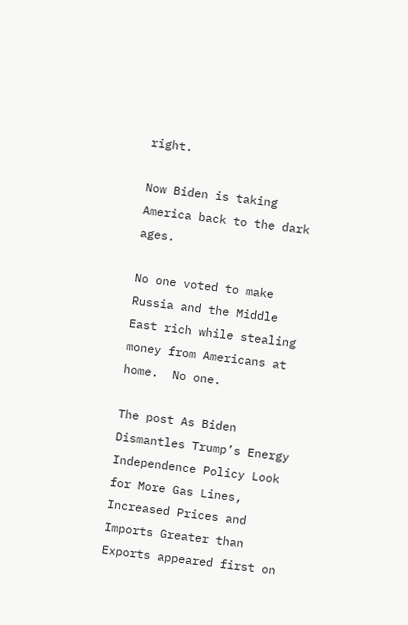right.

Now Biden is taking America back to the dark ages.

No one voted to make Russia and the Middle East rich while stealing money from Americans at home.  No one.

The post As Biden Dismantles Trump’s Energy Independence Policy Look for More Gas Lines, Increased Prices and Imports Greater than Exports appeared first on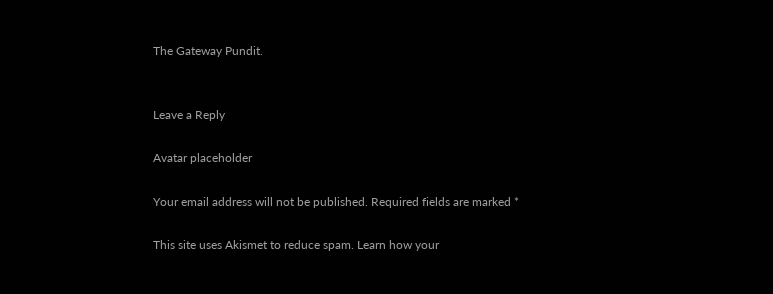The Gateway Pundit.


Leave a Reply

Avatar placeholder

Your email address will not be published. Required fields are marked *

This site uses Akismet to reduce spam. Learn how your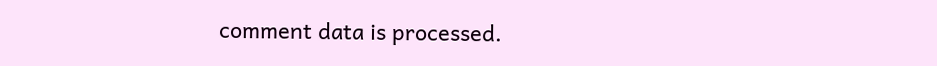comment data is processed.